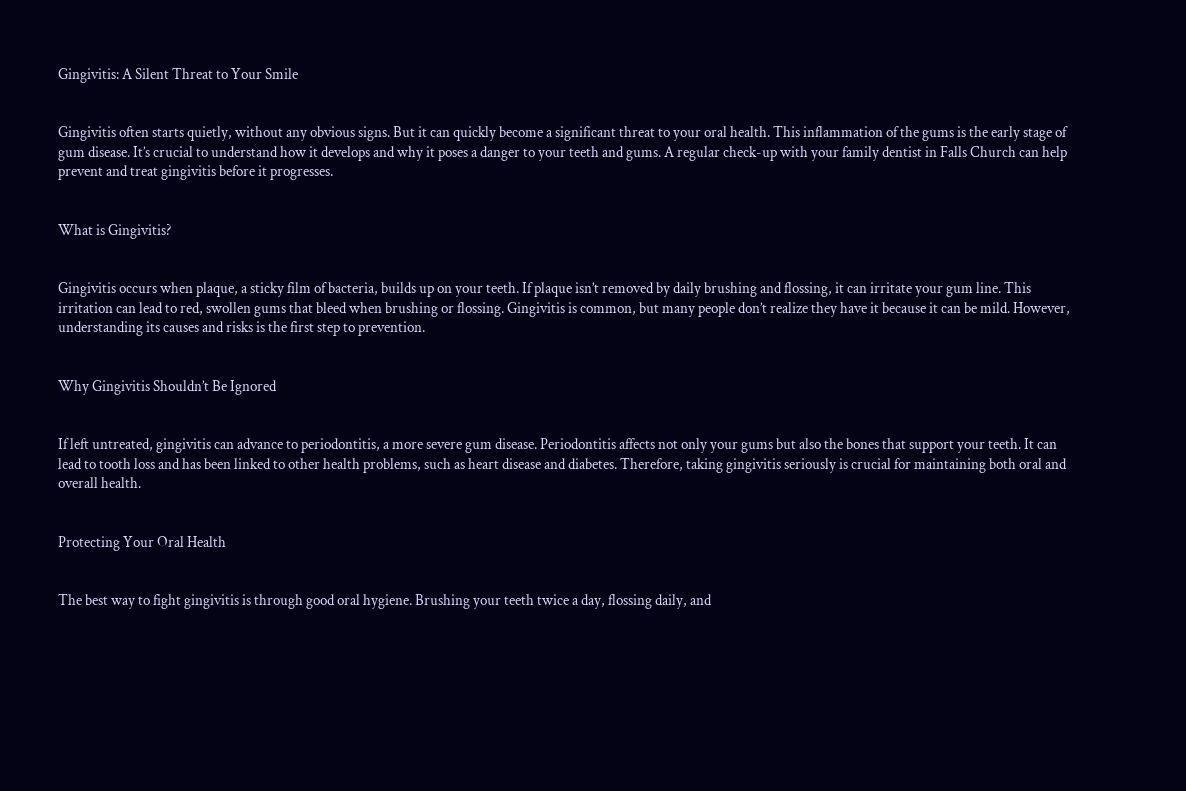Gingivitis: A Silent Threat to Your Smile


Gingivitis often starts quietly, without any obvious signs. But it can quickly become a significant threat to your oral health. This inflammation of the gums is the early stage of gum disease. It’s crucial to understand how it develops and why it poses a danger to your teeth and gums. A regular check-up with your family dentist in Falls Church can help prevent and treat gingivitis before it progresses.


What is Gingivitis?


Gingivitis occurs when plaque, a sticky film of bacteria, builds up on your teeth. If plaque isn’t removed by daily brushing and flossing, it can irritate your gum line. This irritation can lead to red, swollen gums that bleed when brushing or flossing. Gingivitis is common, but many people don’t realize they have it because it can be mild. However, understanding its causes and risks is the first step to prevention.


Why Gingivitis Shouldn’t Be Ignored


If left untreated, gingivitis can advance to periodontitis, a more severe gum disease. Periodontitis affects not only your gums but also the bones that support your teeth. It can lead to tooth loss and has been linked to other health problems, such as heart disease and diabetes. Therefore, taking gingivitis seriously is crucial for maintaining both oral and overall health.


Protecting Your Oral Health


The best way to fight gingivitis is through good oral hygiene. Brushing your teeth twice a day, flossing daily, and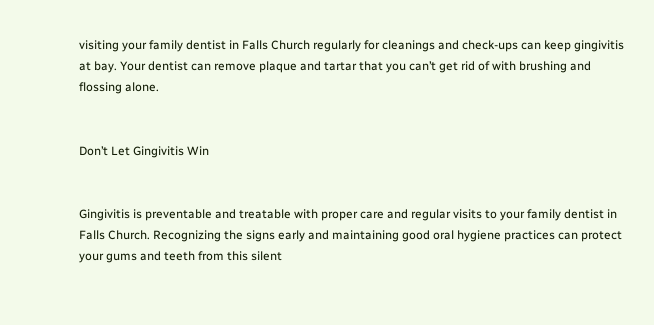visiting your family dentist in Falls Church regularly for cleanings and check-ups can keep gingivitis at bay. Your dentist can remove plaque and tartar that you can’t get rid of with brushing and flossing alone.


Don’t Let Gingivitis Win


Gingivitis is preventable and treatable with proper care and regular visits to your family dentist in Falls Church. Recognizing the signs early and maintaining good oral hygiene practices can protect your gums and teeth from this silent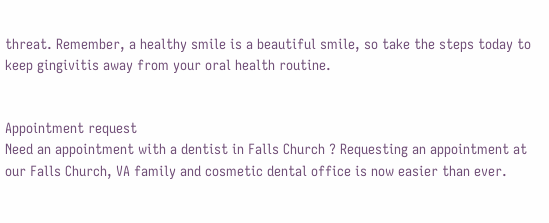threat. Remember, a healthy smile is a beautiful smile, so take the steps today to keep gingivitis away from your oral health routine.


Appointment request
Need an appointment with a dentist in Falls Church ? Requesting an appointment at our Falls Church, VA family and cosmetic dental office is now easier than ever.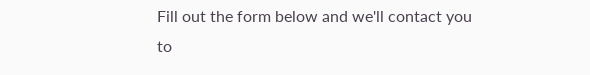Fill out the form below and we'll contact you to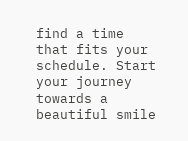find a time that fits your schedule. Start your journey towards a beautiful smile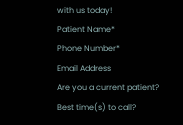with us today!
Patient Name*
Phone Number*
Email Address
Are you a current patient?
Best time(s) to call?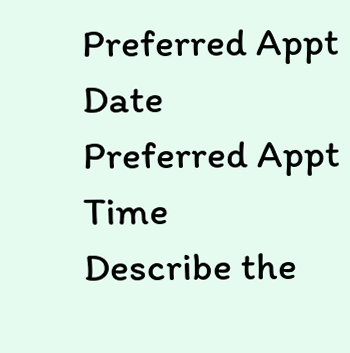Preferred Appt Date
Preferred Appt Time
Describe the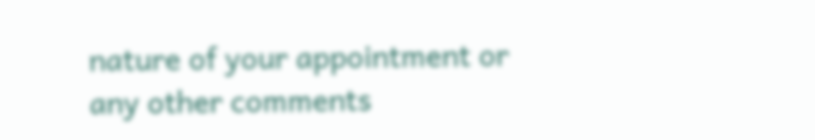nature of your appointment or any other comments